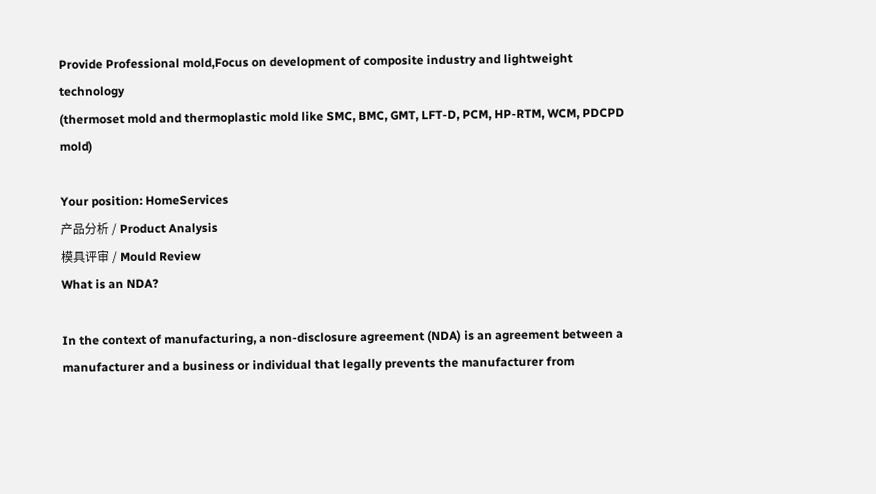Provide Professional mold,Focus on development of composite industry and lightweight technology
(thermoset mold and thermoplastic mold like SMC, BMC, GMT, LFT-D, PCM, HP-RTM, WCM, PDCPD mold)

Your position: HomeServices
产品分析 / Product Analysis
模具评审 / Mould Review
What is an NDA?

In the context of manufacturing, a non-disclosure agreement (NDA) is an agreement between a manufacturer and a business or individual that legally prevents the manufacturer from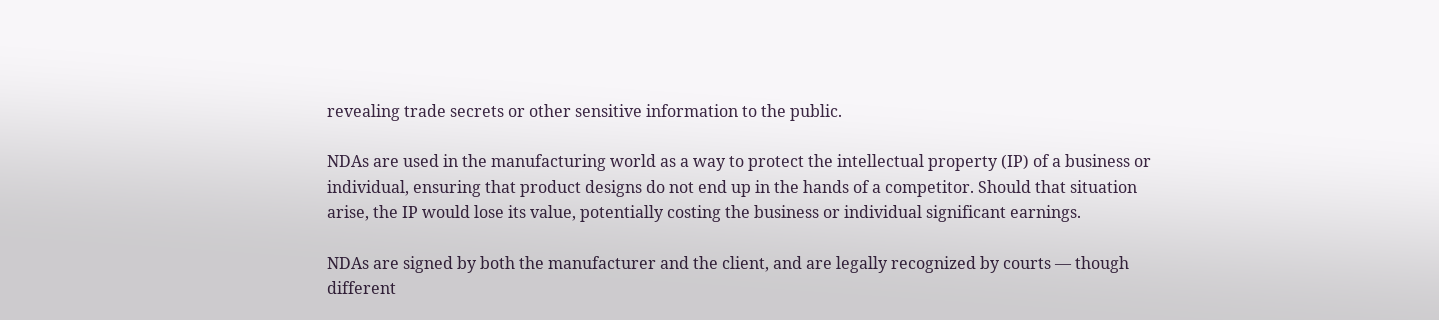revealing trade secrets or other sensitive information to the public.

NDAs are used in the manufacturing world as a way to protect the intellectual property (IP) of a business or individual, ensuring that product designs do not end up in the hands of a competitor. Should that situation arise, the IP would lose its value, potentially costing the business or individual significant earnings.

NDAs are signed by both the manufacturer and the client, and are legally recognized by courts — though different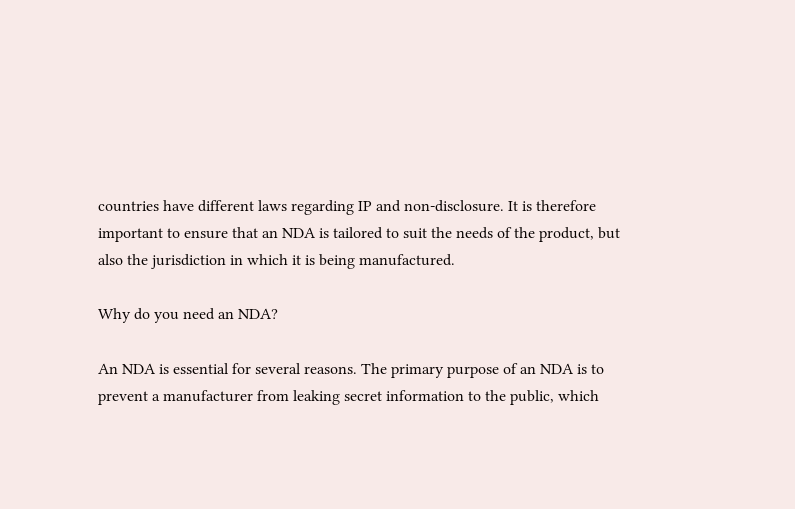countries have different laws regarding IP and non-disclosure. It is therefore important to ensure that an NDA is tailored to suit the needs of the product, but also the jurisdiction in which it is being manufactured.

Why do you need an NDA?

An NDA is essential for several reasons. The primary purpose of an NDA is to prevent a manufacturer from leaking secret information to the public, which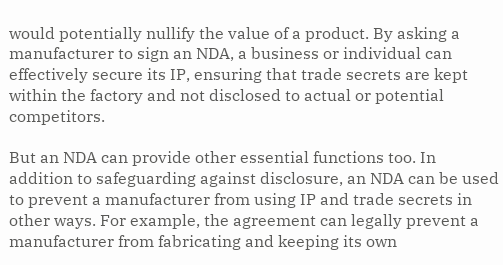would potentially nullify the value of a product. By asking a manufacturer to sign an NDA, a business or individual can effectively secure its IP, ensuring that trade secrets are kept within the factory and not disclosed to actual or potential competitors.

But an NDA can provide other essential functions too. In addition to safeguarding against disclosure, an NDA can be used to prevent a manufacturer from using IP and trade secrets in other ways. For example, the agreement can legally prevent a manufacturer from fabricating and keeping its own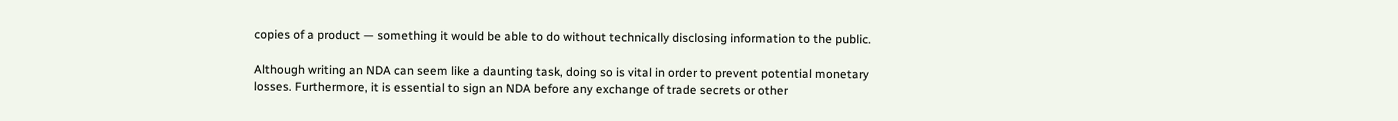copies of a product — something it would be able to do without technically disclosing information to the public.

Although writing an NDA can seem like a daunting task, doing so is vital in order to prevent potential monetary losses. Furthermore, it is essential to sign an NDA before any exchange of trade secrets or other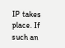IP takes place. If such an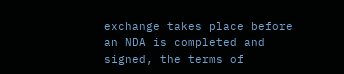exchange takes place before an NDA is completed and signed, the terms of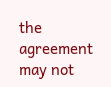the agreement may not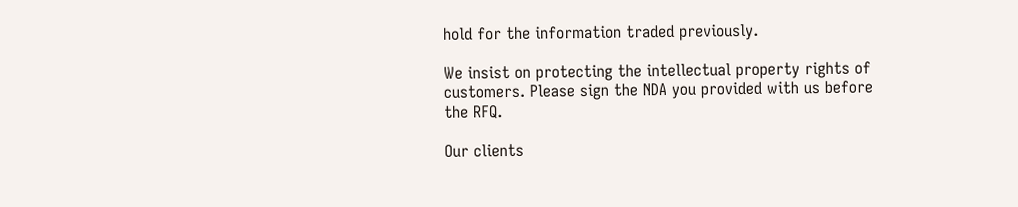hold for the information traded previously.

We insist on protecting the intellectual property rights of customers. Please sign the NDA you provided with us before the RFQ.

Our clients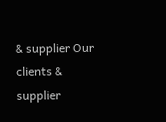& supplier Our clients & supplier